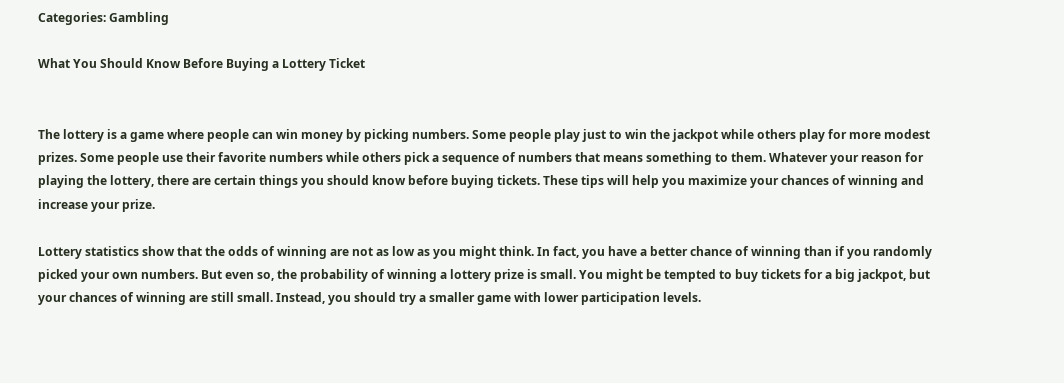Categories: Gambling

What You Should Know Before Buying a Lottery Ticket


The lottery is a game where people can win money by picking numbers. Some people play just to win the jackpot while others play for more modest prizes. Some people use their favorite numbers while others pick a sequence of numbers that means something to them. Whatever your reason for playing the lottery, there are certain things you should know before buying tickets. These tips will help you maximize your chances of winning and increase your prize.

Lottery statistics show that the odds of winning are not as low as you might think. In fact, you have a better chance of winning than if you randomly picked your own numbers. But even so, the probability of winning a lottery prize is small. You might be tempted to buy tickets for a big jackpot, but your chances of winning are still small. Instead, you should try a smaller game with lower participation levels.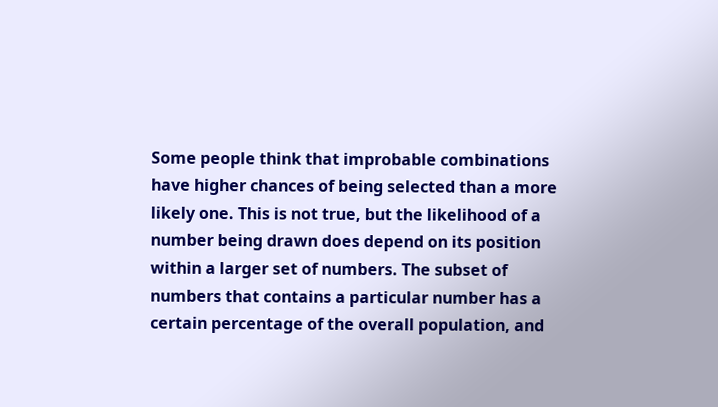Some people think that improbable combinations have higher chances of being selected than a more likely one. This is not true, but the likelihood of a number being drawn does depend on its position within a larger set of numbers. The subset of numbers that contains a particular number has a certain percentage of the overall population, and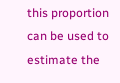this proportion can be used to estimate the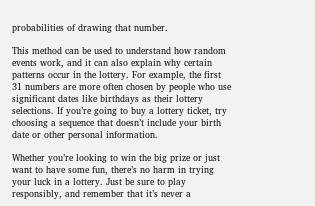probabilities of drawing that number.

This method can be used to understand how random events work, and it can also explain why certain patterns occur in the lottery. For example, the first 31 numbers are more often chosen by people who use significant dates like birthdays as their lottery selections. If you’re going to buy a lottery ticket, try choosing a sequence that doesn’t include your birth date or other personal information.

Whether you’re looking to win the big prize or just want to have some fun, there’s no harm in trying your luck in a lottery. Just be sure to play responsibly, and remember that it’s never a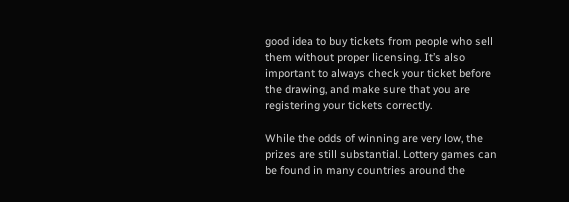good idea to buy tickets from people who sell them without proper licensing. It’s also important to always check your ticket before the drawing, and make sure that you are registering your tickets correctly.

While the odds of winning are very low, the prizes are still substantial. Lottery games can be found in many countries around the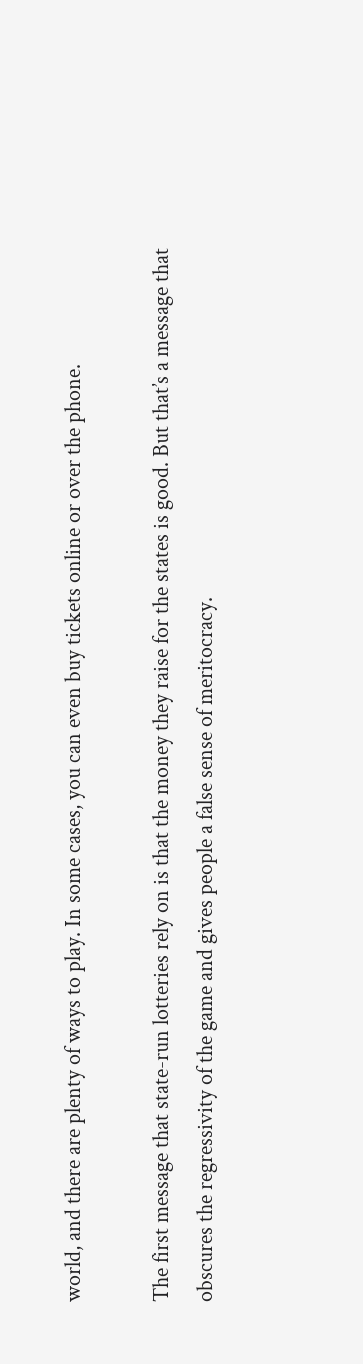world, and there are plenty of ways to play. In some cases, you can even buy tickets online or over the phone.

The first message that state-run lotteries rely on is that the money they raise for the states is good. But that’s a message that obscures the regressivity of the game and gives people a false sense of meritocracy.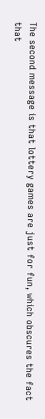The second message is that lottery games are just for fun, which obscures the fact that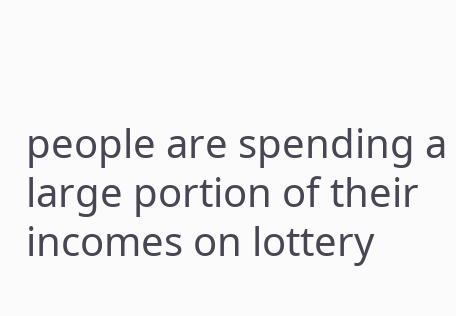people are spending a large portion of their incomes on lottery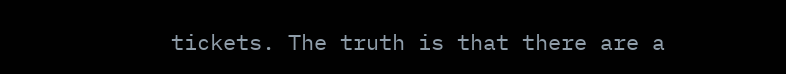tickets. The truth is that there are a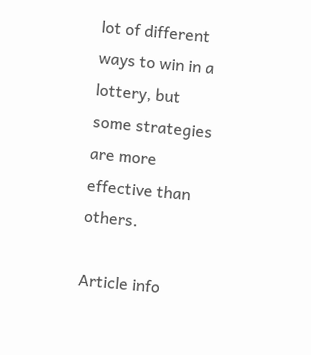lot of different ways to win in a lottery, but some strategies are more effective than others.

Article info